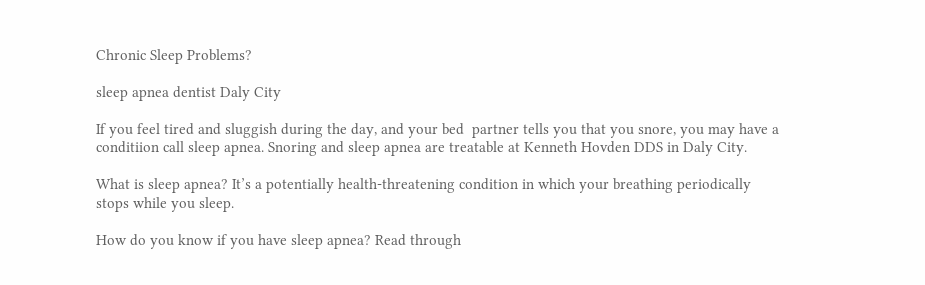Chronic Sleep Problems?

sleep apnea dentist Daly City

If you feel tired and sluggish during the day, and your bed  partner tells you that you snore, you may have a conditiion call sleep apnea. Snoring and sleep apnea are treatable at Kenneth Hovden DDS in Daly City.

What is sleep apnea? It’s a potentially health-threatening condition in which your breathing periodically stops while you sleep.

How do you know if you have sleep apnea? Read through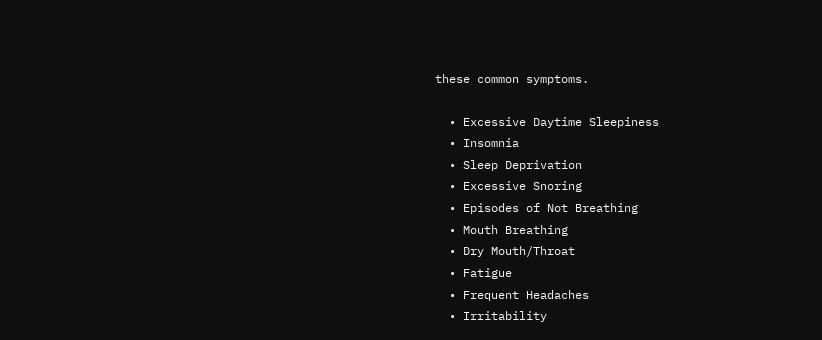these common symptoms.

  • Excessive Daytime Sleepiness
  • Insomnia
  • Sleep Deprivation
  • Excessive Snoring
  • Episodes of Not Breathing
  • Mouth Breathing
  • Dry Mouth/Throat
  • Fatigue
  • Frequent Headaches
  • Irritability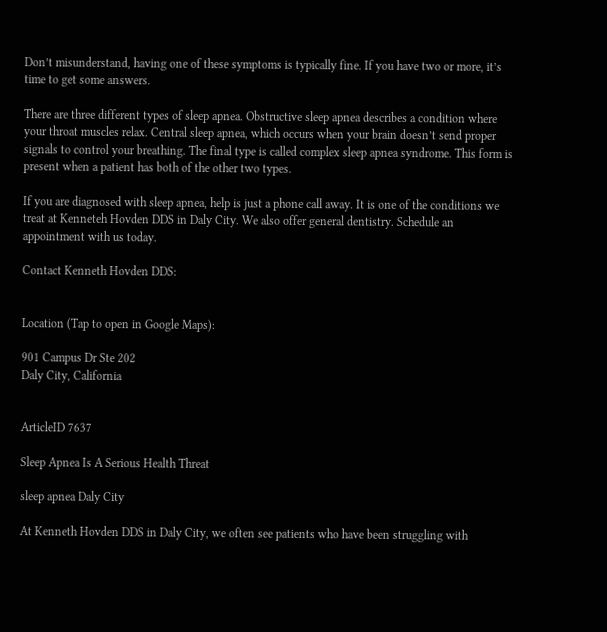Don’t misunderstand, having one of these symptoms is typically fine. If you have two or more, it’s time to get some answers.

There are three different types of sleep apnea. Obstructive sleep apnea describes a condition where your throat muscles relax. Central sleep apnea, which occurs when your brain doesn’t send proper signals to control your breathing. The final type is called complex sleep apnea syndrome. This form is present when a patient has both of the other two types.

If you are diagnosed with sleep apnea, help is just a phone call away. It is one of the conditions we treat at Kenneteh Hovden DDS in Daly City. We also offer general dentistry. Schedule an appointment with us today.

Contact Kenneth Hovden DDS:


Location (Tap to open in Google Maps):

901 Campus Dr Ste 202
Daly City, California


ArticleID 7637

Sleep Apnea Is A Serious Health Threat

sleep apnea Daly City

At Kenneth Hovden DDS in Daly City, we often see patients who have been struggling with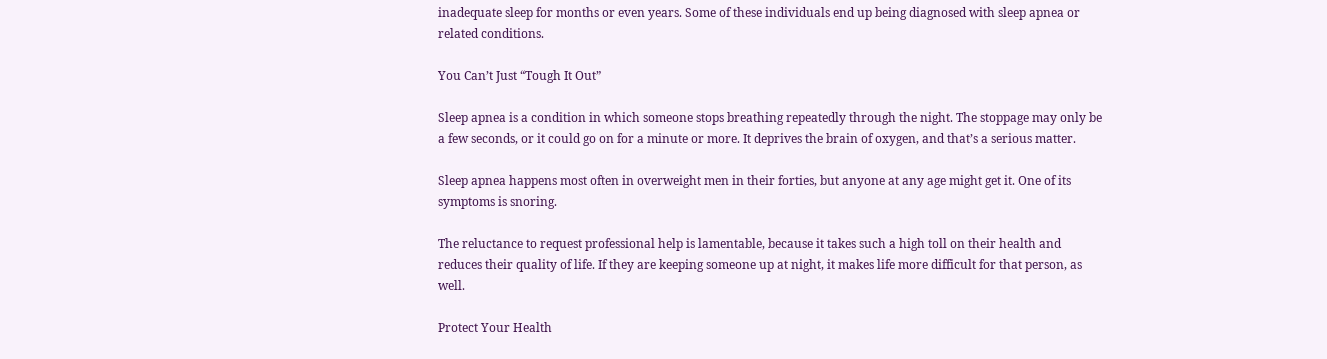inadequate sleep for months or even years. Some of these individuals end up being diagnosed with sleep apnea or related conditions.

You Can’t Just “Tough It Out”

Sleep apnea is a condition in which someone stops breathing repeatedly through the night. The stoppage may only be a few seconds, or it could go on for a minute or more. It deprives the brain of oxygen, and that’s a serious matter.

Sleep apnea happens most often in overweight men in their forties, but anyone at any age might get it. One of its symptoms is snoring.

The reluctance to request professional help is lamentable, because it takes such a high toll on their health and reduces their quality of life. If they are keeping someone up at night, it makes life more difficult for that person, as well.

Protect Your Health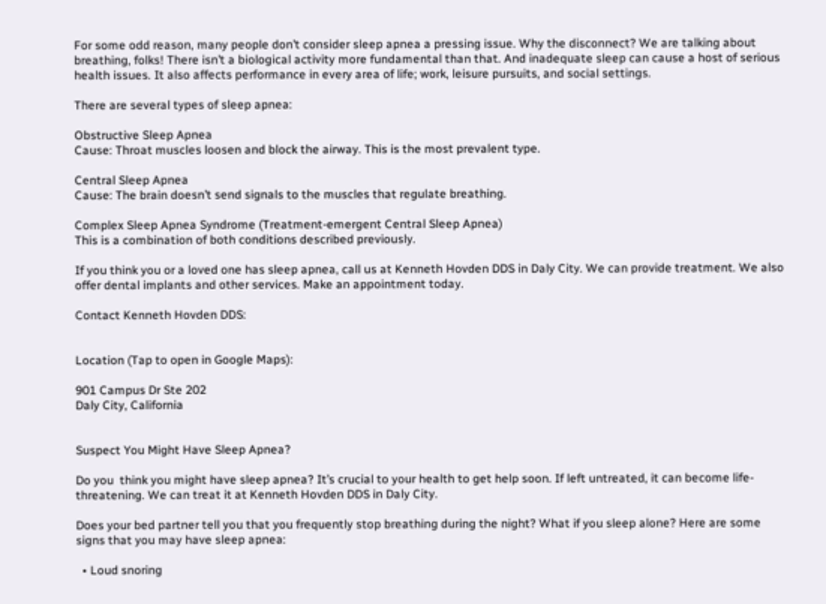For some odd reason, many people don’t consider sleep apnea a pressing issue. Why the disconnect? We are talking about breathing, folks! There isn’t a biological activity more fundamental than that. And inadequate sleep can cause a host of serious health issues. It also affects performance in every area of life; work, leisure pursuits, and social settings.

There are several types of sleep apnea:

Obstructive Sleep Apnea
Cause: Throat muscles loosen and block the airway. This is the most prevalent type.

Central Sleep Apnea
Cause: The brain doesn’t send signals to the muscles that regulate breathing.

Complex Sleep Apnea Syndrome (Treatment-emergent Central Sleep Apnea)
This is a combination of both conditions described previously.

If you think you or a loved one has sleep apnea, call us at Kenneth Hovden DDS in Daly City. We can provide treatment. We also offer dental implants and other services. Make an appointment today.

Contact Kenneth Hovden DDS:


Location (Tap to open in Google Maps):

901 Campus Dr Ste 202
Daly City, California


Suspect You Might Have Sleep Apnea?

Do you  think you might have sleep apnea? It’s crucial to your health to get help soon. If left untreated, it can become life-threatening. We can treat it at Kenneth Hovden DDS in Daly City.

Does your bed partner tell you that you frequently stop breathing during the night? What if you sleep alone? Here are some signs that you may have sleep apnea:

  • Loud snoring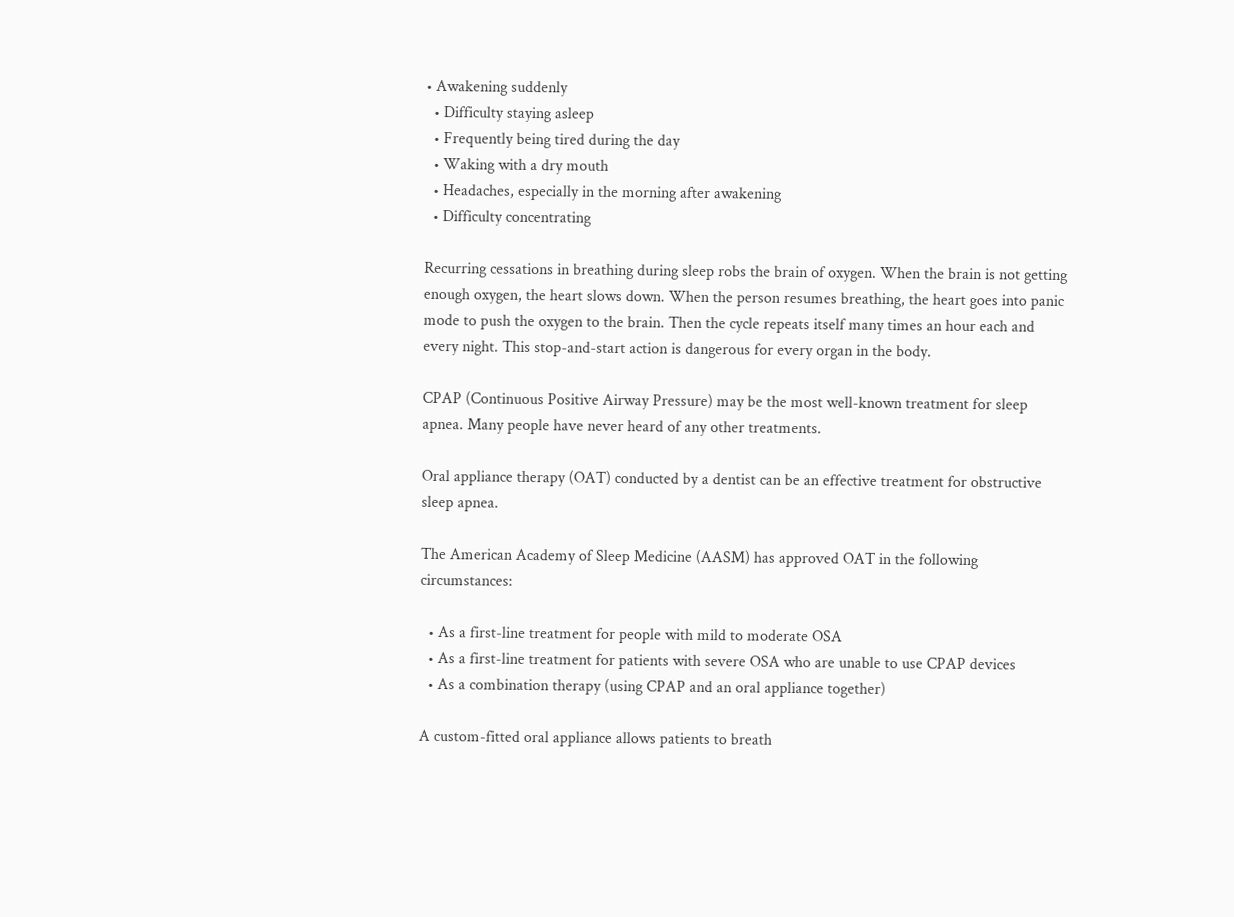• Awakening suddenly
  • Difficulty staying asleep
  • Frequently being tired during the day
  • Waking with a dry mouth
  • Headaches, especially in the morning after awakening
  • Difficulty concentrating

Recurring cessations in breathing during sleep robs the brain of oxygen. When the brain is not getting enough oxygen, the heart slows down. When the person resumes breathing, the heart goes into panic mode to push the oxygen to the brain. Then the cycle repeats itself many times an hour each and every night. This stop-and-start action is dangerous for every organ in the body.

CPAP (Continuous Positive Airway Pressure) may be the most well-known treatment for sleep apnea. Many people have never heard of any other treatments.

Oral appliance therapy (OAT) conducted by a dentist can be an effective treatment for obstructive sleep apnea.

The American Academy of Sleep Medicine (AASM) has approved OAT in the following circumstances:

  • As a first-line treatment for people with mild to moderate OSA
  • As a first-line treatment for patients with severe OSA who are unable to use CPAP devices
  • As a combination therapy (using CPAP and an oral appliance together)

A custom-fitted oral appliance allows patients to breath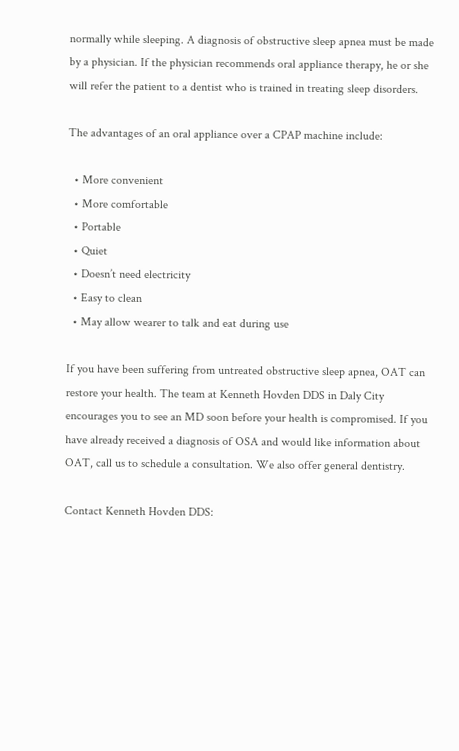normally while sleeping. A diagnosis of obstructive sleep apnea must be made by a physician. If the physician recommends oral appliance therapy, he or she will refer the patient to a dentist who is trained in treating sleep disorders.

The advantages of an oral appliance over a CPAP machine include:

  • More convenient
  • More comfortable
  • Portable
  • Quiet
  • Doesn’t need electricity
  • Easy to clean
  • May allow wearer to talk and eat during use

If you have been suffering from untreated obstructive sleep apnea, OAT can restore your health. The team at Kenneth Hovden DDS in Daly City encourages you to see an MD soon before your health is compromised. If you have already received a diagnosis of OSA and would like information about OAT, call us to schedule a consultation. We also offer general dentistry.

Contact Kenneth Hovden DDS: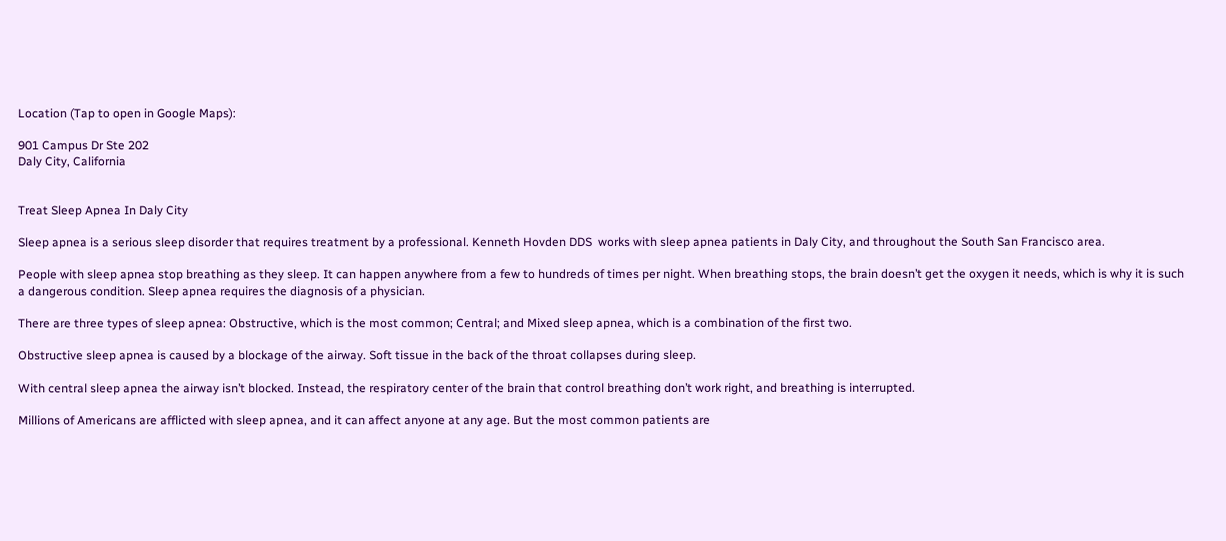Location (Tap to open in Google Maps):

901 Campus Dr Ste 202
Daly City, California


Treat Sleep Apnea In Daly City

Sleep apnea is a serious sleep disorder that requires treatment by a professional. Kenneth Hovden DDS  works with sleep apnea patients in Daly City, and throughout the South San Francisco area.

People with sleep apnea stop breathing as they sleep. It can happen anywhere from a few to hundreds of times per night. When breathing stops, the brain doesn’t get the oxygen it needs, which is why it is such a dangerous condition. Sleep apnea requires the diagnosis of a physician.

There are three types of sleep apnea: Obstructive, which is the most common; Central; and Mixed sleep apnea, which is a combination of the first two.

Obstructive sleep apnea is caused by a blockage of the airway. Soft tissue in the back of the throat collapses during sleep.

With central sleep apnea the airway isn’t blocked. Instead, the respiratory center of the brain that control breathing don’t work right, and breathing is interrupted.

Millions of Americans are afflicted with sleep apnea, and it can affect anyone at any age. But the most common patients are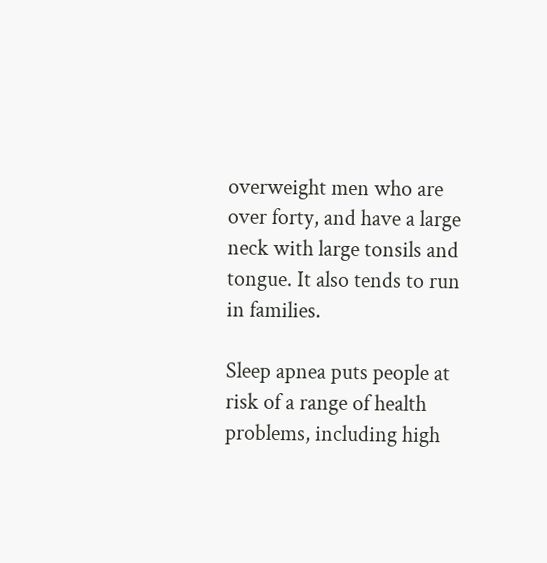overweight men who are over forty, and have a large neck with large tonsils and tongue. It also tends to run in families.

Sleep apnea puts people at risk of a range of health problems, including high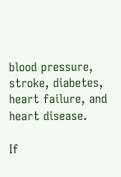blood pressure, stroke, diabetes, heart failure, and heart disease.

If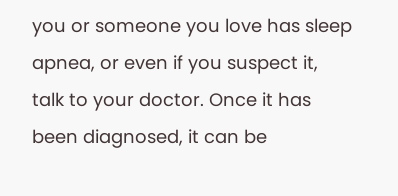you or someone you love has sleep apnea, or even if you suspect it, talk to your doctor. Once it has been diagnosed, it can be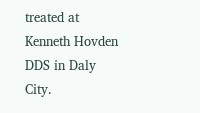treated at Kenneth Hovden DDS in Daly City.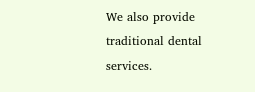We also provide traditional dental services.